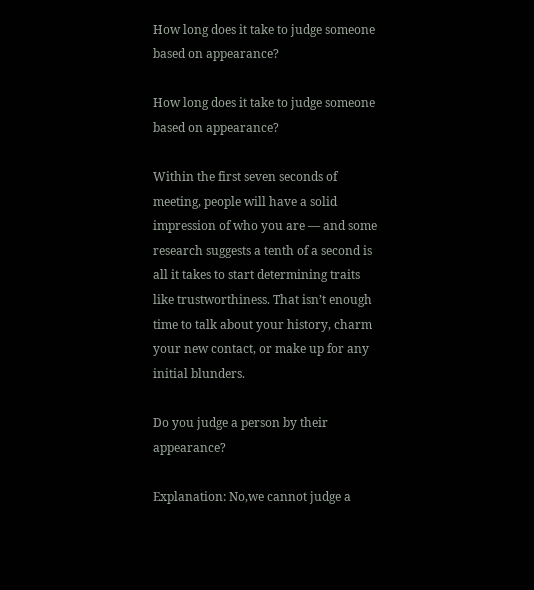How long does it take to judge someone based on appearance?

How long does it take to judge someone based on appearance?

Within the first seven seconds of meeting, people will have a solid impression of who you are — and some research suggests a tenth of a second is all it takes to start determining traits like trustworthiness. That isn’t enough time to talk about your history, charm your new contact, or make up for any initial blunders.

Do you judge a person by their appearance?

Explanation: No,we cannot judge a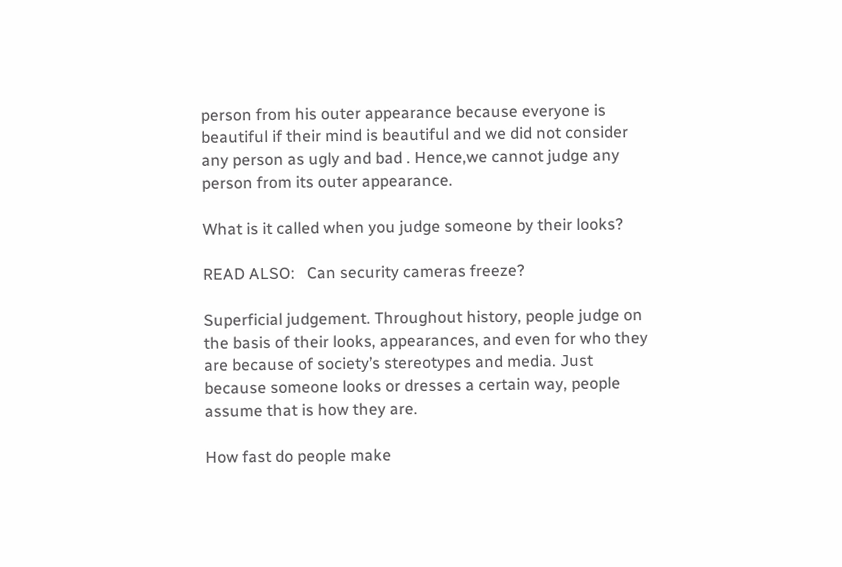person from his outer appearance because everyone is beautiful if their mind is beautiful and we did not consider any person as ugly and bad . Hence,we cannot judge any person from its outer appearance.

What is it called when you judge someone by their looks?

READ ALSO:   Can security cameras freeze?

Superficial judgement. Throughout history, people judge on the basis of their looks, appearances, and even for who they are because of society’s stereotypes and media. Just because someone looks or dresses a certain way, people assume that is how they are.

How fast do people make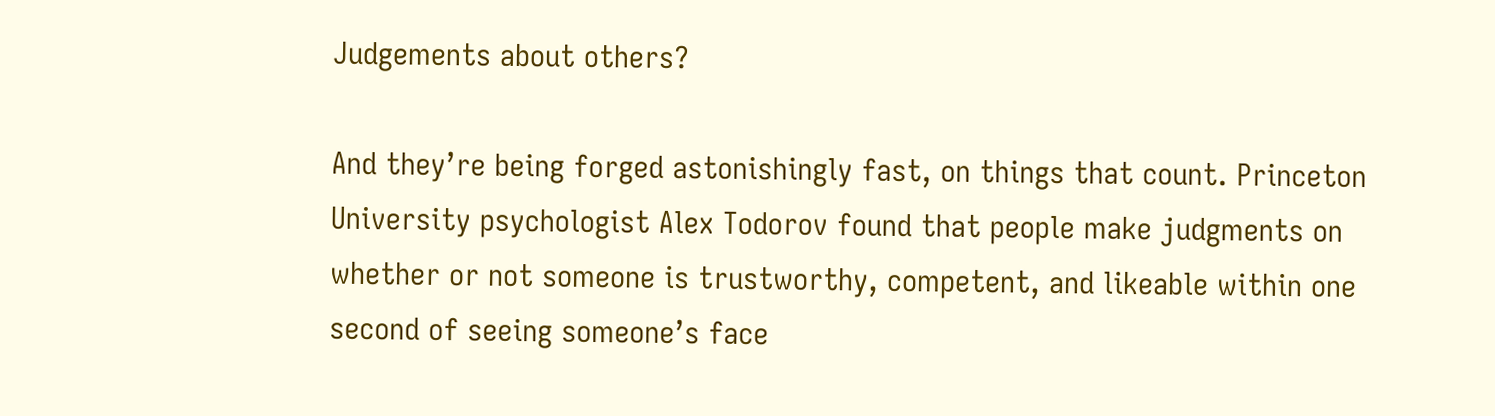Judgements about others?

And they’re being forged astonishingly fast, on things that count. Princeton University psychologist Alex Todorov found that people make judgments on whether or not someone is trustworthy, competent, and likeable within one second of seeing someone’s face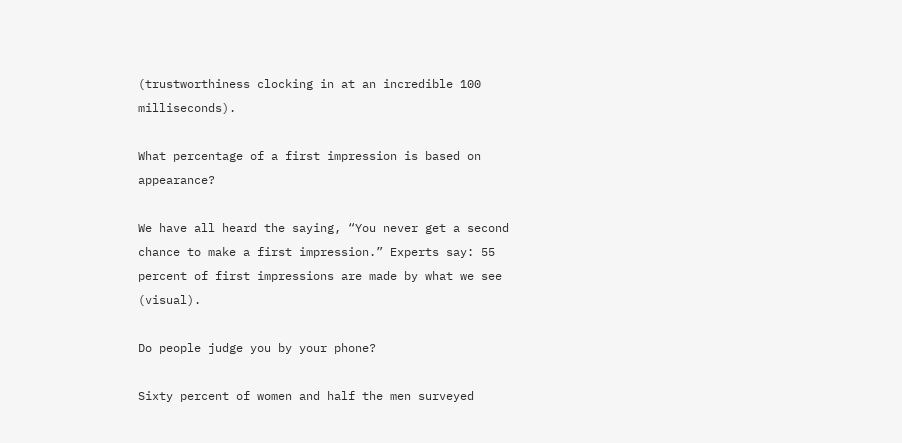(trustworthiness clocking in at an incredible 100 milliseconds).

What percentage of a first impression is based on appearance?

We have all heard the saying, “You never get a second chance to make a first impression.” Experts say: 55 percent of first impressions are made by what we see (visual).

Do people judge you by your phone?

Sixty percent of women and half the men surveyed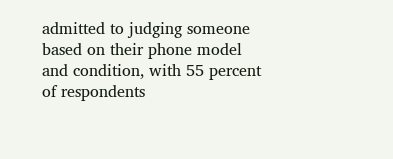admitted to judging someone based on their phone model and condition, with 55 percent of respondents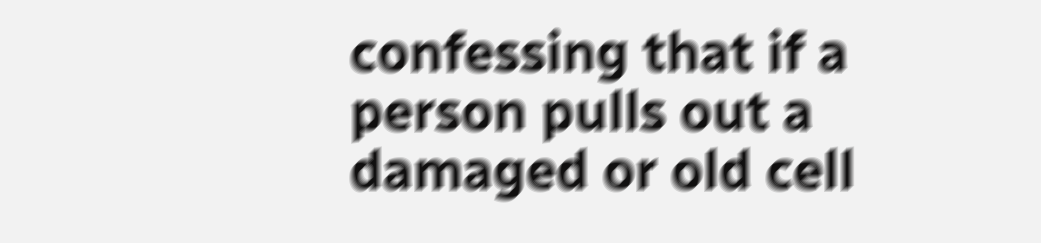confessing that if a person pulls out a damaged or old cell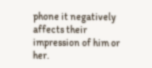phone it negatively affects their impression of him or her.